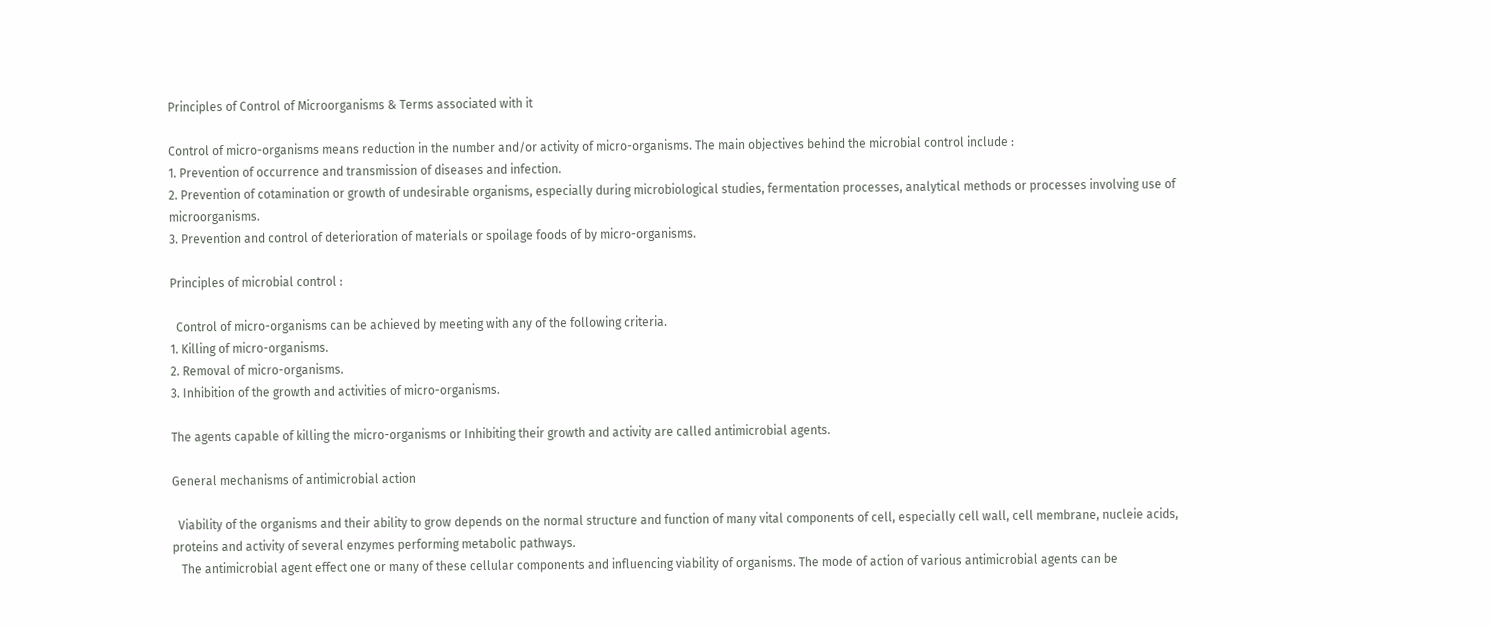Principles of Control of Microorganisms & Terms associated with it

Control of micro-organisms means reduction in the number and/or activity of micro-organisms. The main objectives behind the microbial control include :
1. Prevention of occurrence and transmission of diseases and infection.
2. Prevention of cotamination or growth of undesirable organisms, especially during microbiological studies, fermentation processes, analytical methods or processes involving use of microorganisms.
3. Prevention and control of deterioration of materials or spoilage foods of by micro-organisms.

Principles of microbial control :

  Control of micro-organisms can be achieved by meeting with any of the following criteria.
1. Killing of micro-organisms.
2. Removal of micro-organisms.
3. Inhibition of the growth and activities of micro-organisms.

The agents capable of killing the micro-organisms or Inhibiting their growth and activity are called antimicrobial agents.

General mechanisms of antimicrobial action

  Viability of the organisms and their ability to grow depends on the normal structure and function of many vital components of cell, especially cell wall, cell membrane, nucleie acids, proteins and activity of several enzymes performing metabolic pathways.
   The antimicrobial agent effect one or many of these cellular components and influencing viability of organisms. The mode of action of various antimicrobial agents can be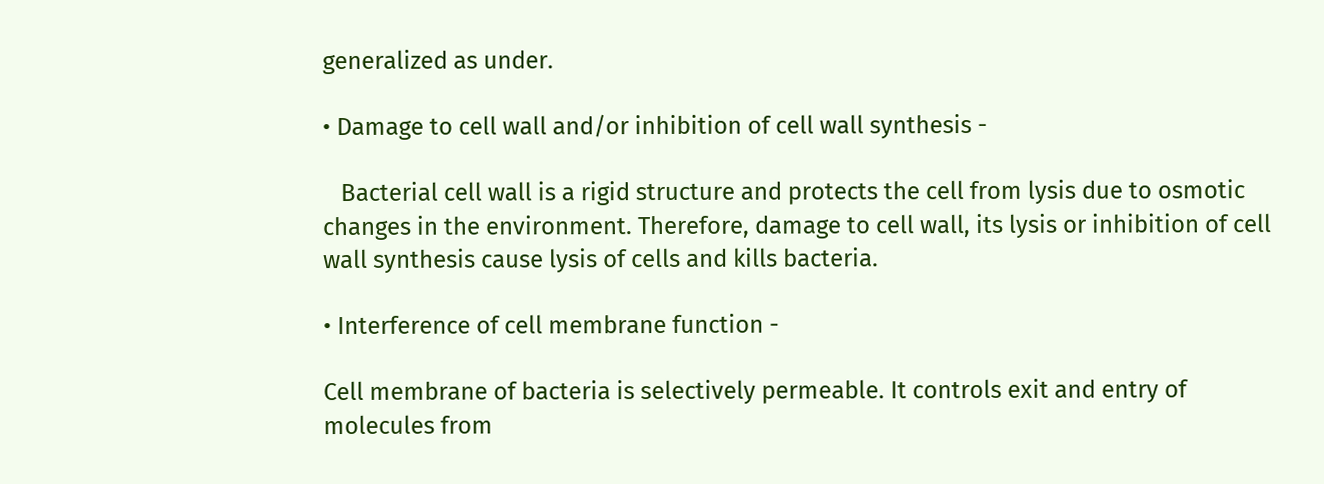generalized as under.

• Damage to cell wall and/or inhibition of cell wall synthesis -

   Bacterial cell wall is a rigid structure and protects the cell from lysis due to osmotic changes in the environment. Therefore, damage to cell wall, its lysis or inhibition of cell wall synthesis cause lysis of cells and kills bacteria.

• Interference of cell membrane function -

Cell membrane of bacteria is selectively permeable. It controls exit and entry of molecules from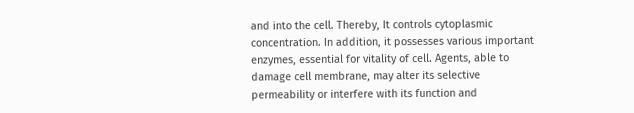and into the cell. Thereby, It controls cytoplasmic concentration. In addition, it possesses various important enzymes, essential for vitality of cell. Agents, able to damage cell membrane, may alter its selective permeability or interfere with its function and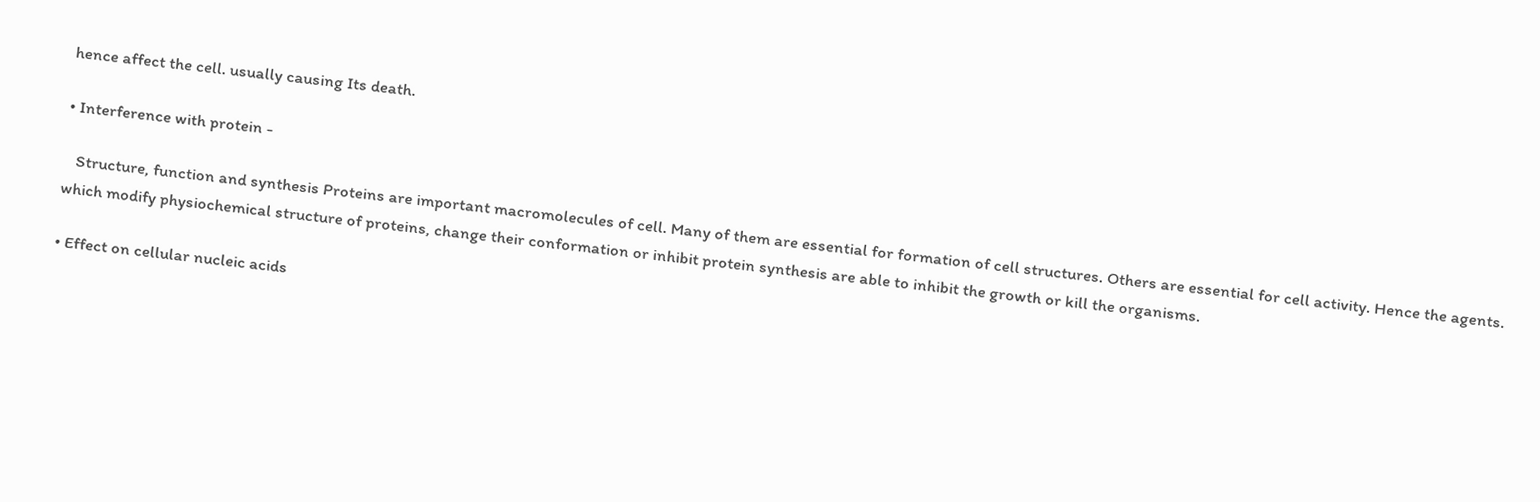hence affect the cell. usually causing Its death.

• Interference with protein -

   Structure, function and synthesis Proteins are important macromolecules of cell. Many of them are essential for formation of cell structures. Others are essential for cell activity. Hence the agents. which modify physiochemical structure of proteins, change their conformation or inhibit protein synthesis are able to inhibit the growth or kill the organisms.

• Effect on cellular nucleic acids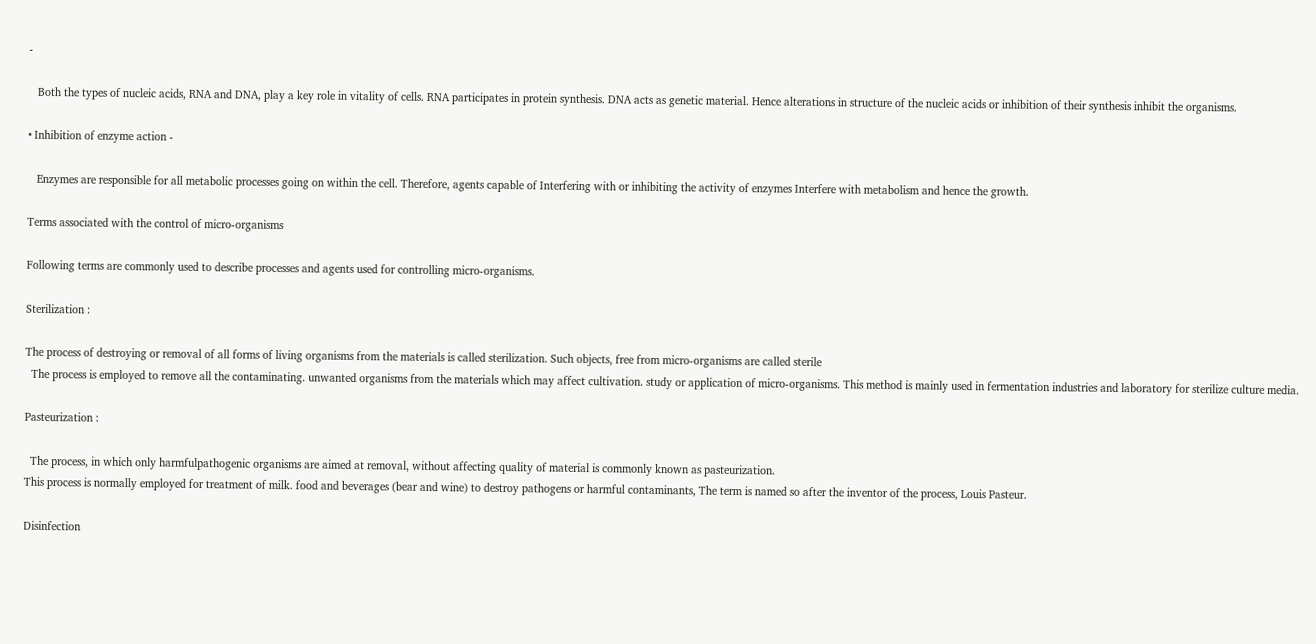-

   Both the types of nucleic acids, RNA and DNA, play a key role in vitality of cells. RNA participates in protein synthesis. DNA acts as genetic material. Hence alterations in structure of the nucleic acids or inhibition of their synthesis inhibit the organisms.

• Inhibition of enzyme action -

   Enzymes are responsible for all metabolic processes going on within the cell. Therefore, agents capable of Interfering with or inhibiting the activity of enzymes Interfere with metabolism and hence the growth.

Terms associated with the control of micro-organisms

Following terms are commonly used to describe processes and agents used for controlling micro-organisms.

Sterilization :

The process of destroying or removal of all forms of living organisms from the materials is called sterilization. Such objects, free from micro-organisms are called sterile
  The process is employed to remove all the contaminating. unwanted organisms from the materials which may affect cultivation. study or application of micro-organisms. This method is mainly used in fermentation industries and laboratory for sterilize culture media.

Pasteurization :

  The process, in which only harmfulpathogenic organisms are aimed at removal, without affecting quality of material is commonly known as pasteurization.
This process is normally employed for treatment of milk. food and beverages (bear and wine) to destroy pathogens or harmful contaminants, The term is named so after the inventor of the process, Louis Pasteur.

Disinfection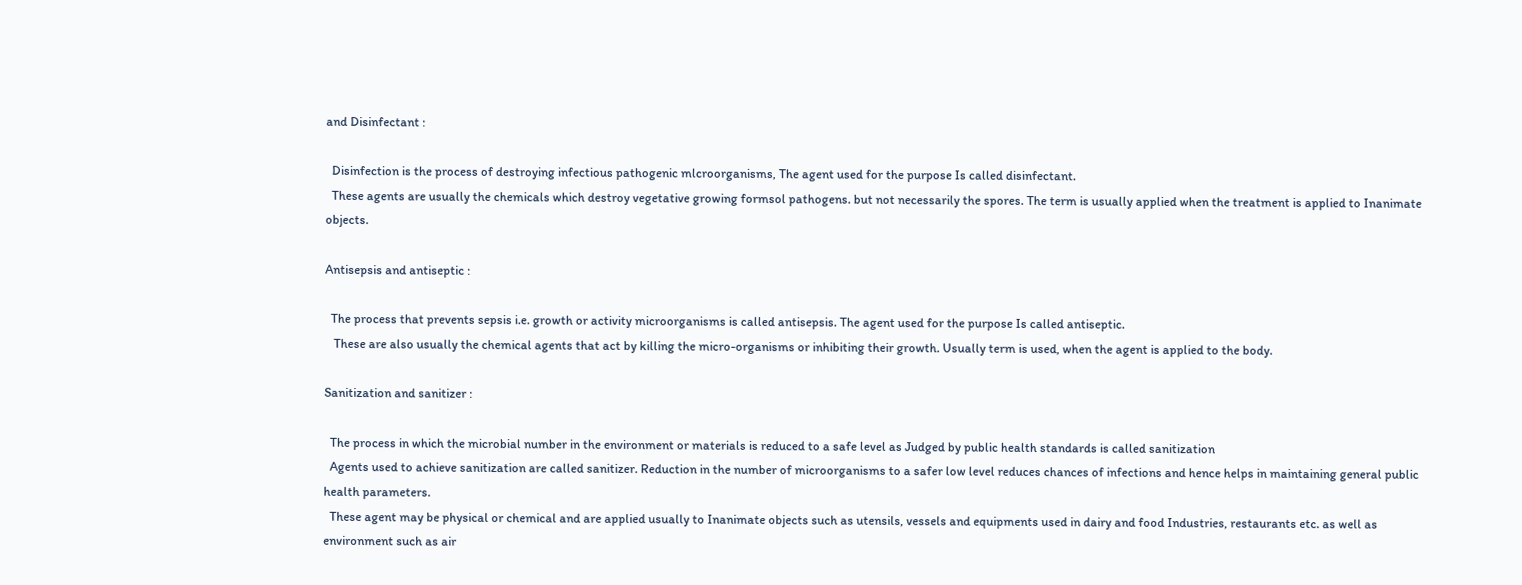and Disinfectant :

  Disinfection is the process of destroying infectious pathogenic mlcroorganisms, The agent used for the purpose Is called disinfectant.
  These agents are usually the chemicals which destroy vegetative growing formsol pathogens. but not necessarily the spores. The term is usually applied when the treatment is applied to Inanimate objects.

Antisepsis and antiseptic :

  The process that prevents sepsis i.e. growth or activity microorganisms is called antisepsis. The agent used for the purpose Is called antiseptic.
   These are also usually the chemical agents that act by killing the micro-organisms or inhibiting their growth. Usually term is used, when the agent is applied to the body.

Sanitization and sanitizer :

  The process in which the microbial number in the environment or materials is reduced to a safe level as Judged by public health standards is called sanitization
  Agents used to achieve sanitization are called sanitizer. Reduction in the number of microorganisms to a safer low level reduces chances of infections and hence helps in maintaining general public health parameters.
  These agent may be physical or chemical and are applied usually to Inanimate objects such as utensils, vessels and equipments used in dairy and food Industries, restaurants etc. as well as environment such as air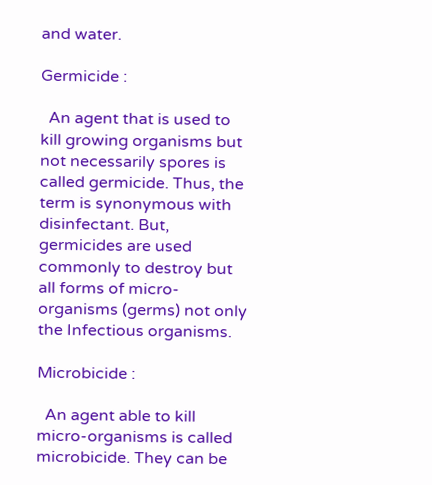and water.

Germicide :

  An agent that is used to kill growing organisms but not necessarily spores is called germicide. Thus, the term is synonymous with disinfectant. But, germicides are used commonly to destroy but all forms of micro-organisms (germs) not only the Infectious organisms.

Microbicide :

  An agent able to kill micro-organisms is called microbicide. They can be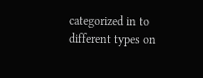categorized in to different types on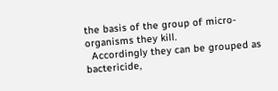the basis of the group of micro-organisms they kill.
  Accordingly they can be grouped as bactericide,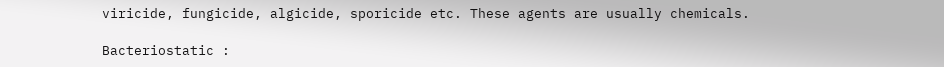viricide, fungicide, algicide, sporicide etc. These agents are usually chemicals.

Bacteriostatic :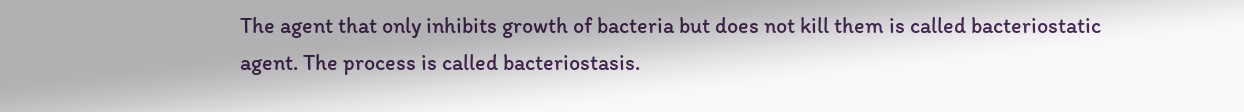The agent that only inhibits growth of bacteria but does not kill them is called bacteriostatic agent. The process is called bacteriostasis.